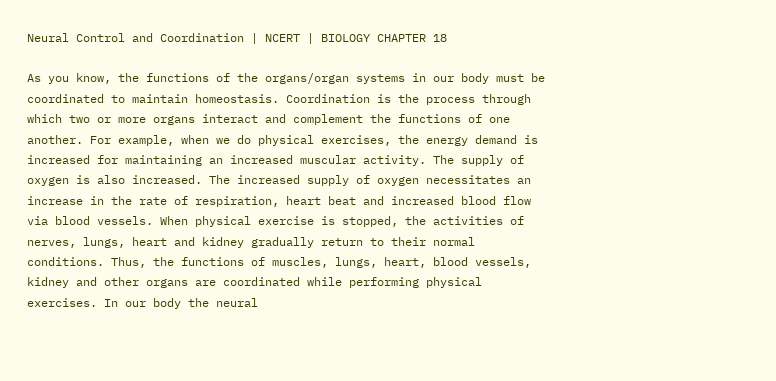Neural Control and Coordination | NCERT | BIOLOGY CHAPTER 18

As you know, the functions of the organs/organ systems in our body must be coordinated to maintain homeostasis. Coordination is the process through which two or more organs interact and complement the functions of one another. For example, when we do physical exercises, the energy demand is increased for maintaining an increased muscular activity. The supply of oxygen is also increased. The increased supply of oxygen necessitates an increase in the rate of respiration, heart beat and increased blood flow via blood vessels. When physical exercise is stopped, the activities of nerves, lungs, heart and kidney gradually return to their normal conditions. Thus, the functions of muscles, lungs, heart, blood vessels, kidney and other organs are coordinated while performing physical exercises. In our body the neural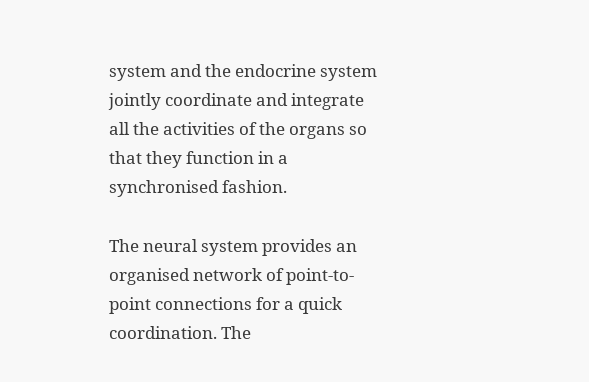system and the endocrine system jointly coordinate and integrate all the activities of the organs so that they function in a synchronised fashion.

The neural system provides an organised network of point-to-point connections for a quick coordination. The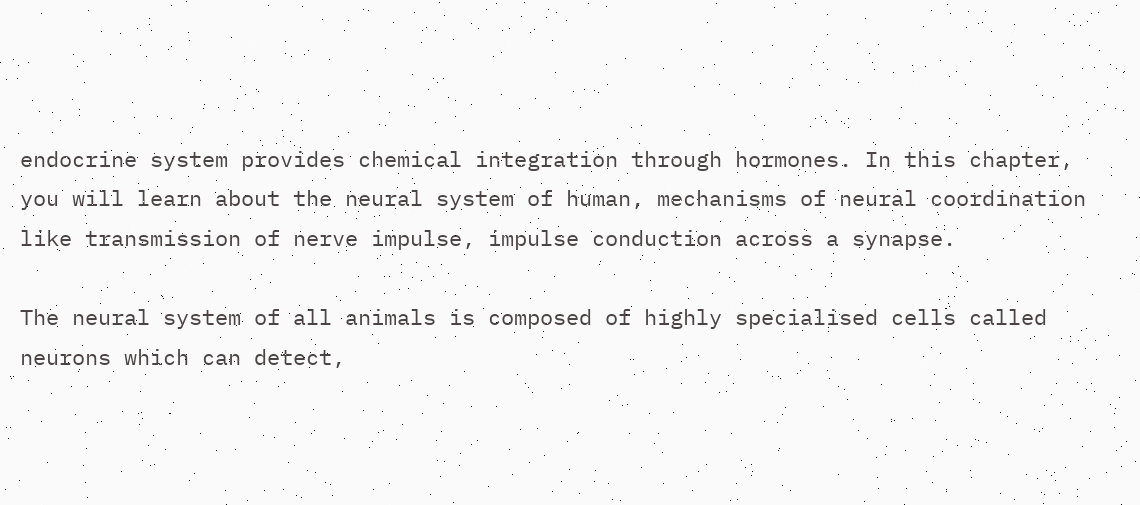endocrine system provides chemical integration through hormones. In this chapter, you will learn about the neural system of human, mechanisms of neural coordination like transmission of nerve impulse, impulse conduction across a synapse.

The neural system of all animals is composed of highly specialised cells called neurons which can detect,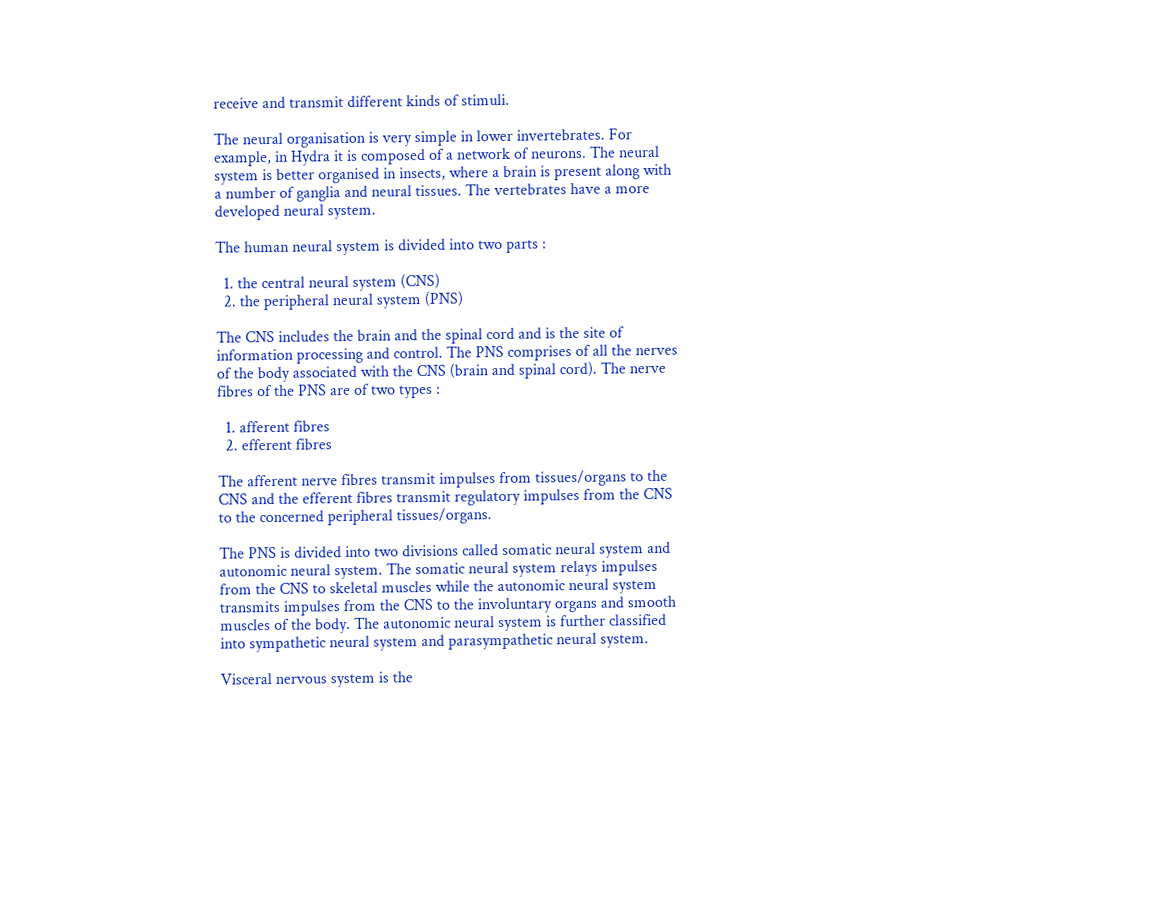receive and transmit different kinds of stimuli.

The neural organisation is very simple in lower invertebrates. For example, in Hydra it is composed of a network of neurons. The neural system is better organised in insects, where a brain is present along with a number of ganglia and neural tissues. The vertebrates have a more developed neural system.

The human neural system is divided into two parts :

  1. the central neural system (CNS)
  2. the peripheral neural system (PNS)

The CNS includes the brain and the spinal cord and is the site of information processing and control. The PNS comprises of all the nerves of the body associated with the CNS (brain and spinal cord). The nerve fibres of the PNS are of two types :

  1. afferent fibres
  2. efferent fibres

The afferent nerve fibres transmit impulses from tissues/organs to the CNS and the efferent fibres transmit regulatory impulses from the CNS to the concerned peripheral tissues/organs.

The PNS is divided into two divisions called somatic neural system and autonomic neural system. The somatic neural system relays impulses from the CNS to skeletal muscles while the autonomic neural system transmits impulses from the CNS to the involuntary organs and smooth muscles of the body. The autonomic neural system is further classified into sympathetic neural system and parasympathetic neural system.

Visceral nervous system is the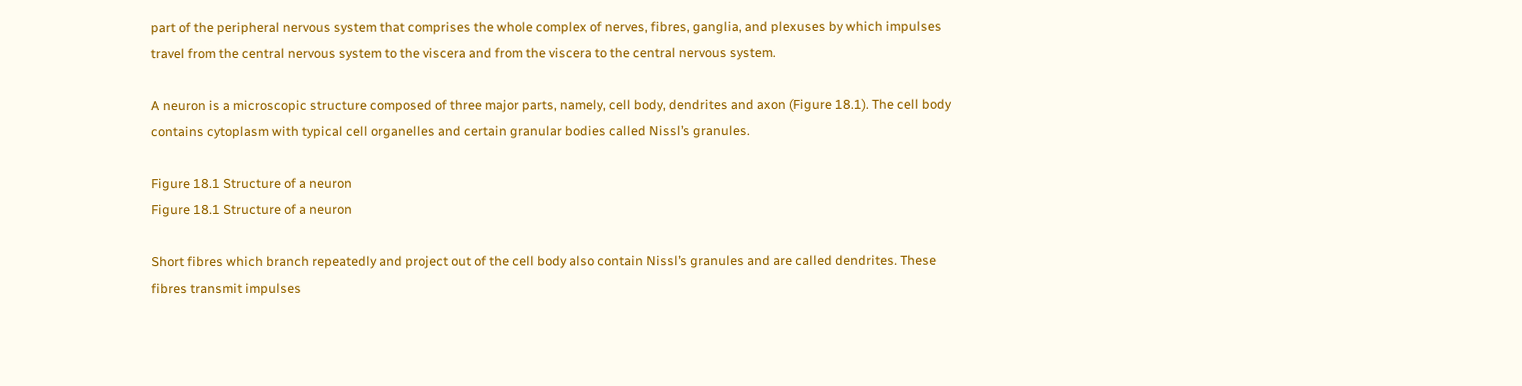part of the peripheral nervous system that comprises the whole complex of nerves, fibres, ganglia, and plexuses by which impulses travel from the central nervous system to the viscera and from the viscera to the central nervous system.

A neuron is a microscopic structure composed of three major parts, namely, cell body, dendrites and axon (Figure 18.1). The cell body contains cytoplasm with typical cell organelles and certain granular bodies called Nissl’s granules.

Figure 18.1 Structure of a neuron
Figure 18.1 Structure of a neuron

Short fibres which branch repeatedly and project out of the cell body also contain Nissl’s granules and are called dendrites. These fibres transmit impulses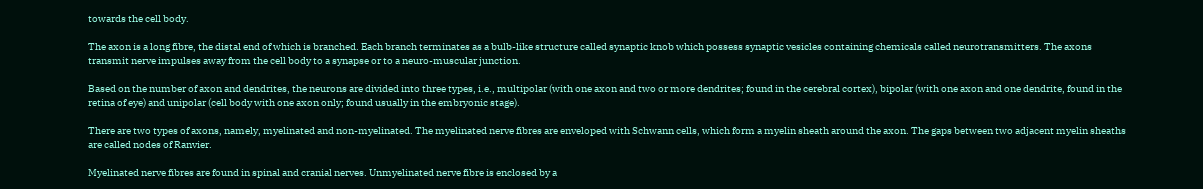towards the cell body.

The axon is a long fibre, the distal end of which is branched. Each branch terminates as a bulb-like structure called synaptic knob which possess synaptic vesicles containing chemicals called neurotransmitters. The axons transmit nerve impulses away from the cell body to a synapse or to a neuro-muscular junction.

Based on the number of axon and dendrites, the neurons are divided into three types, i.e., multipolar (with one axon and two or more dendrites; found in the cerebral cortex), bipolar (with one axon and one dendrite, found in the retina of eye) and unipolar (cell body with one axon only; found usually in the embryonic stage).

There are two types of axons, namely, myelinated and non-myelinated. The myelinated nerve fibres are enveloped with Schwann cells, which form a myelin sheath around the axon. The gaps between two adjacent myelin sheaths are called nodes of Ranvier.

Myelinated nerve fibres are found in spinal and cranial nerves. Unmyelinated nerve fibre is enclosed by a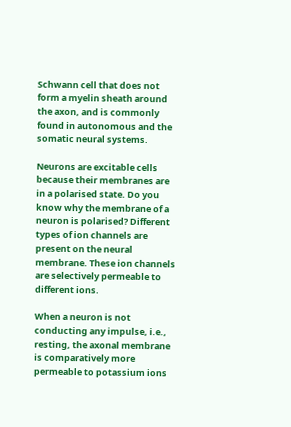Schwann cell that does not form a myelin sheath around the axon, and is commonly found in autonomous and the somatic neural systems.

Neurons are excitable cells because their membranes are in a polarised state. Do you know why the membrane of a neuron is polarised? Different types of ion channels are present on the neural membrane. These ion channels are selectively permeable to different ions.

When a neuron is not conducting any impulse, i.e., resting, the axonal membrane is comparatively more permeable to potassium ions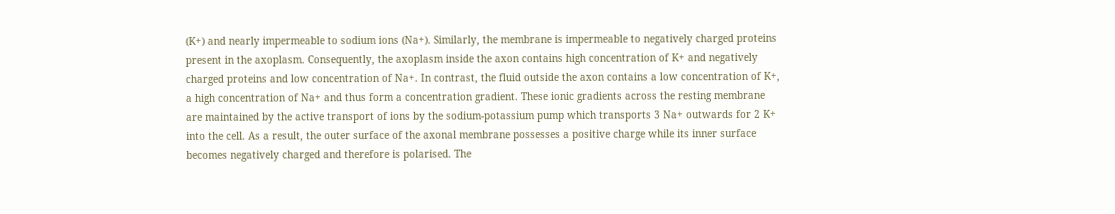(K+) and nearly impermeable to sodium ions (Na+). Similarly, the membrane is impermeable to negatively charged proteins present in the axoplasm. Consequently, the axoplasm inside the axon contains high concentration of K+ and negatively charged proteins and low concentration of Na+. In contrast, the fluid outside the axon contains a low concentration of K+, a high concentration of Na+ and thus form a concentration gradient. These ionic gradients across the resting membrane are maintained by the active transport of ions by the sodium-potassium pump which transports 3 Na+ outwards for 2 K+ into the cell. As a result, the outer surface of the axonal membrane possesses a positive charge while its inner surface becomes negatively charged and therefore is polarised. The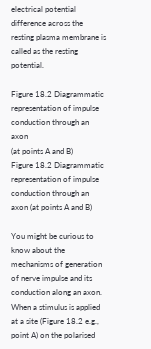electrical potential difference across the resting plasma membrane is called as the resting potential.

Figure 18.2 Diagrammatic representation of impulse conduction through an axon
(at points A and B)
Figure 18.2 Diagrammatic representation of impulse conduction through an axon (at points A and B)

You might be curious to know about the mechanisms of generation of nerve impulse and its conduction along an axon. When a stimulus is applied at a site (Figure 18.2 e.g., point A) on the polarised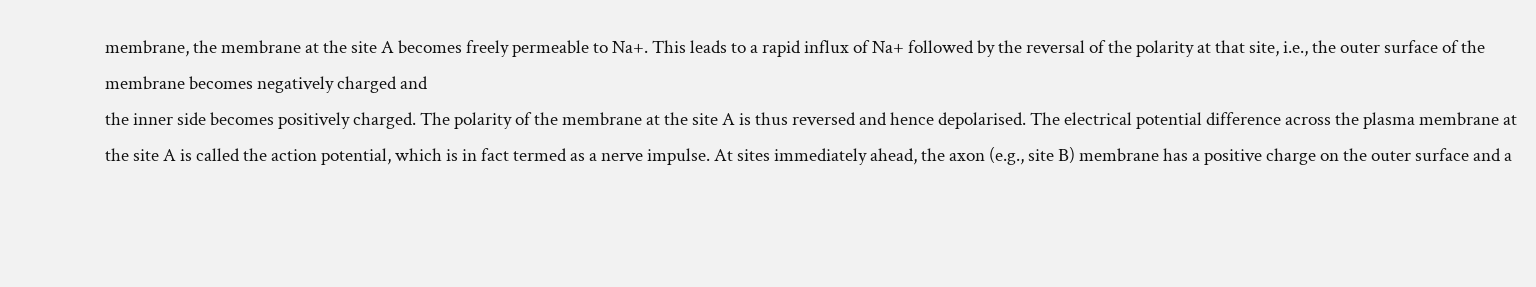membrane, the membrane at the site A becomes freely permeable to Na+. This leads to a rapid influx of Na+ followed by the reversal of the polarity at that site, i.e., the outer surface of the membrane becomes negatively charged and
the inner side becomes positively charged. The polarity of the membrane at the site A is thus reversed and hence depolarised. The electrical potential difference across the plasma membrane at the site A is called the action potential, which is in fact termed as a nerve impulse. At sites immediately ahead, the axon (e.g., site B) membrane has a positive charge on the outer surface and a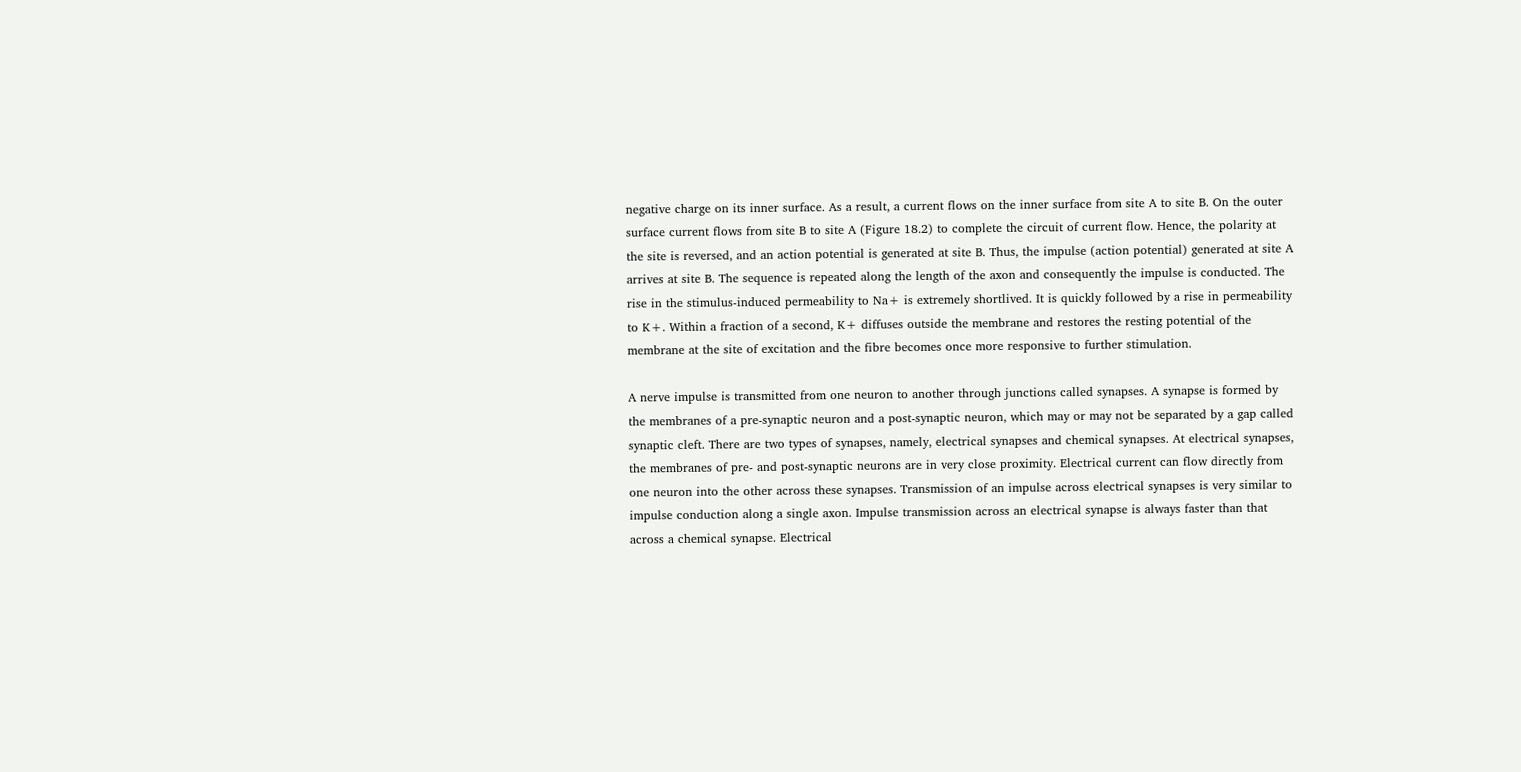negative charge on its inner surface. As a result, a current flows on the inner surface from site A to site B. On the outer surface current flows from site B to site A (Figure 18.2) to complete the circuit of current flow. Hence, the polarity at the site is reversed, and an action potential is generated at site B. Thus, the impulse (action potential) generated at site A arrives at site B. The sequence is repeated along the length of the axon and consequently the impulse is conducted. The rise in the stimulus-induced permeability to Na+ is extremely shortlived. It is quickly followed by a rise in permeability to K+. Within a fraction of a second, K+ diffuses outside the membrane and restores the resting potential of the membrane at the site of excitation and the fibre becomes once more responsive to further stimulation.

A nerve impulse is transmitted from one neuron to another through junctions called synapses. A synapse is formed by the membranes of a pre-synaptic neuron and a post-synaptic neuron, which may or may not be separated by a gap called synaptic cleft. There are two types of synapses, namely, electrical synapses and chemical synapses. At electrical synapses, the membranes of pre- and post-synaptic neurons are in very close proximity. Electrical current can flow directly from one neuron into the other across these synapses. Transmission of an impulse across electrical synapses is very similar to impulse conduction along a single axon. Impulse transmission across an electrical synapse is always faster than that across a chemical synapse. Electrical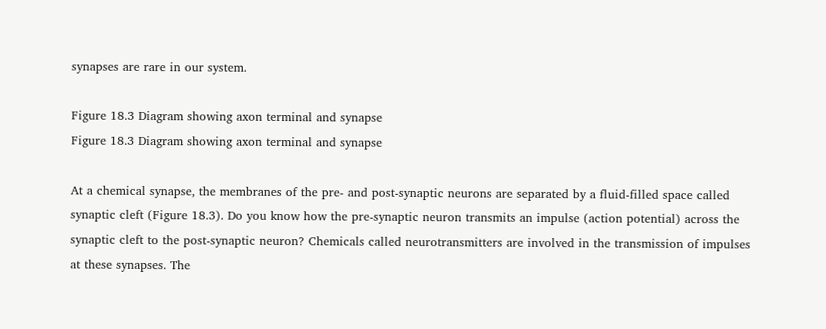synapses are rare in our system.

Figure 18.3 Diagram showing axon terminal and synapse
Figure 18.3 Diagram showing axon terminal and synapse

At a chemical synapse, the membranes of the pre- and post-synaptic neurons are separated by a fluid-filled space called synaptic cleft (Figure 18.3). Do you know how the pre-synaptic neuron transmits an impulse (action potential) across the synaptic cleft to the post-synaptic neuron? Chemicals called neurotransmitters are involved in the transmission of impulses at these synapses. The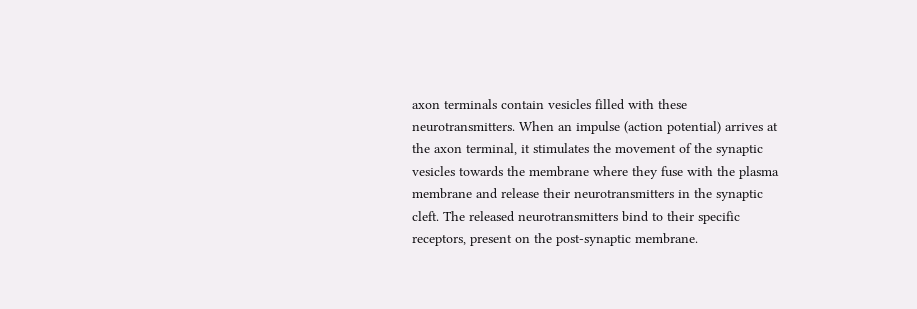axon terminals contain vesicles filled with these neurotransmitters. When an impulse (action potential) arrives at the axon terminal, it stimulates the movement of the synaptic vesicles towards the membrane where they fuse with the plasma membrane and release their neurotransmitters in the synaptic cleft. The released neurotransmitters bind to their specific receptors, present on the post-synaptic membrane.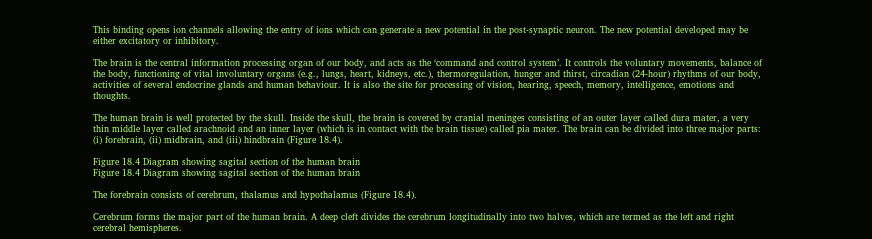This binding opens ion channels allowing the entry of ions which can generate a new potential in the post-synaptic neuron. The new potential developed may be either excitatory or inhibitory.

The brain is the central information processing organ of our body, and acts as the ‘command and control system’. It controls the voluntary movements, balance of the body, functioning of vital involuntary organs (e.g., lungs, heart, kidneys, etc.), thermoregulation, hunger and thirst, circadian (24-hour) rhythms of our body, activities of several endocrine glands and human behaviour. It is also the site for processing of vision, hearing, speech, memory, intelligence, emotions and thoughts.

The human brain is well protected by the skull. Inside the skull, the brain is covered by cranial meninges consisting of an outer layer called dura mater, a very thin middle layer called arachnoid and an inner layer (which is in contact with the brain tissue) called pia mater. The brain can be divided into three major parts: (i) forebrain, (ii) midbrain, and (iii) hindbrain (Figure 18.4).

Figure 18.4 Diagram showing sagital section of the human brain
Figure 18.4 Diagram showing sagital section of the human brain

The forebrain consists of cerebrum, thalamus and hypothalamus (Figure 18.4).

Cerebrum forms the major part of the human brain. A deep cleft divides the cerebrum longitudinally into two halves, which are termed as the left and right cerebral hemispheres.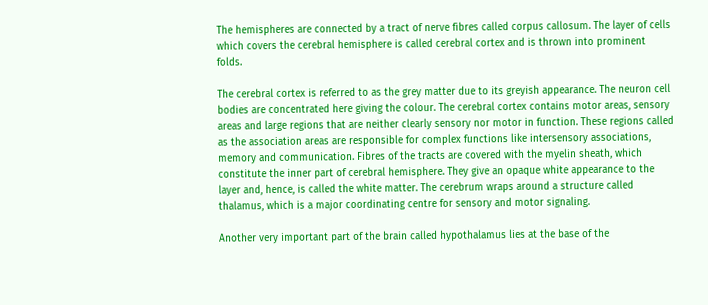The hemispheres are connected by a tract of nerve fibres called corpus callosum. The layer of cells which covers the cerebral hemisphere is called cerebral cortex and is thrown into prominent folds.

The cerebral cortex is referred to as the grey matter due to its greyish appearance. The neuron cell bodies are concentrated here giving the colour. The cerebral cortex contains motor areas, sensory areas and large regions that are neither clearly sensory nor motor in function. These regions called as the association areas are responsible for complex functions like intersensory associations, memory and communication. Fibres of the tracts are covered with the myelin sheath, which constitute the inner part of cerebral hemisphere. They give an opaque white appearance to the layer and, hence, is called the white matter. The cerebrum wraps around a structure called thalamus, which is a major coordinating centre for sensory and motor signaling.

Another very important part of the brain called hypothalamus lies at the base of the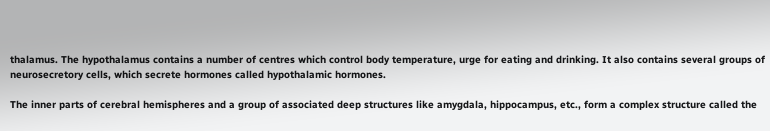thalamus. The hypothalamus contains a number of centres which control body temperature, urge for eating and drinking. It also contains several groups of neurosecretory cells, which secrete hormones called hypothalamic hormones.

The inner parts of cerebral hemispheres and a group of associated deep structures like amygdala, hippocampus, etc., form a complex structure called the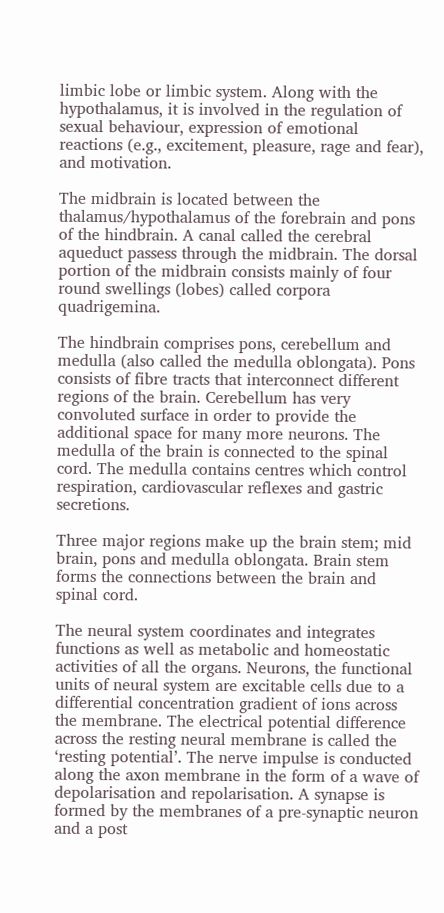limbic lobe or limbic system. Along with the hypothalamus, it is involved in the regulation of sexual behaviour, expression of emotional reactions (e.g., excitement, pleasure, rage and fear), and motivation.

The midbrain is located between the thalamus/hypothalamus of the forebrain and pons of the hindbrain. A canal called the cerebral aqueduct passess through the midbrain. The dorsal portion of the midbrain consists mainly of four round swellings (lobes) called corpora quadrigemina.

The hindbrain comprises pons, cerebellum and medulla (also called the medulla oblongata). Pons consists of fibre tracts that interconnect different regions of the brain. Cerebellum has very convoluted surface in order to provide the additional space for many more neurons. The medulla of the brain is connected to the spinal cord. The medulla contains centres which control respiration, cardiovascular reflexes and gastric secretions.

Three major regions make up the brain stem; mid brain, pons and medulla oblongata. Brain stem forms the connections between the brain and spinal cord.

The neural system coordinates and integrates functions as well as metabolic and homeostatic activities of all the organs. Neurons, the functional units of neural system are excitable cells due to a differential concentration gradient of ions across the membrane. The electrical potential difference across the resting neural membrane is called the ‘resting potential’. The nerve impulse is conducted along the axon membrane in the form of a wave of depolarisation and repolarisation. A synapse is formed by the membranes of a pre-synaptic neuron and a post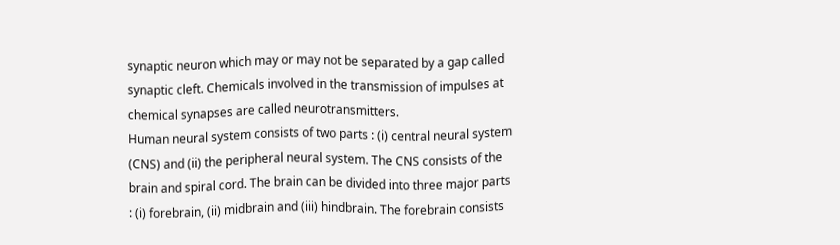synaptic neuron which may or may not be separated by a gap called synaptic cleft. Chemicals involved in the transmission of impulses at chemical synapses are called neurotransmitters.
Human neural system consists of two parts : (i) central neural system (CNS) and (ii) the peripheral neural system. The CNS consists of the brain and spiral cord. The brain can be divided into three major parts : (i) forebrain, (ii) midbrain and (iii) hindbrain. The forebrain consists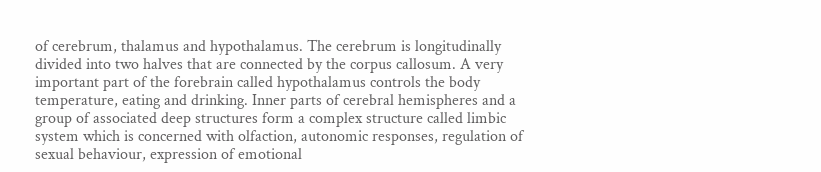of cerebrum, thalamus and hypothalamus. The cerebrum is longitudinally divided into two halves that are connected by the corpus callosum. A very important part of the forebrain called hypothalamus controls the body temperature, eating and drinking. Inner parts of cerebral hemispheres and a group of associated deep structures form a complex structure called limbic system which is concerned with olfaction, autonomic responses, regulation of sexual behaviour, expression of emotional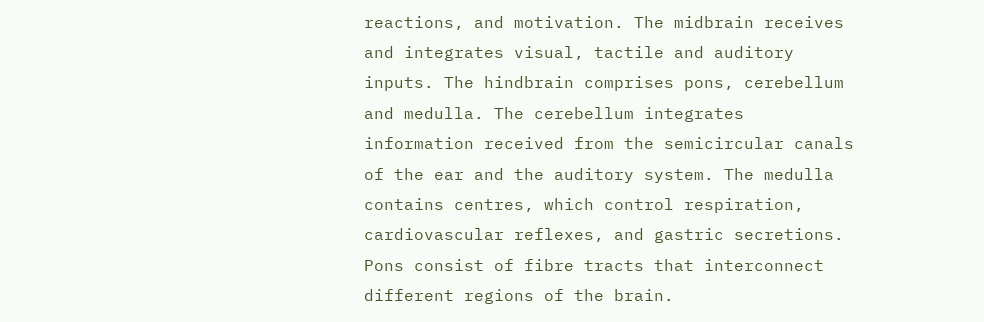reactions, and motivation. The midbrain receives and integrates visual, tactile and auditory inputs. The hindbrain comprises pons, cerebellum and medulla. The cerebellum integrates information received from the semicircular canals of the ear and the auditory system. The medulla contains centres, which control respiration, cardiovascular reflexes, and gastric secretions. Pons consist of fibre tracts that interconnect different regions of the brain.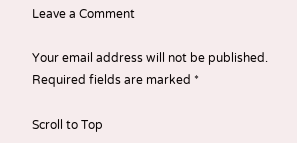Leave a Comment

Your email address will not be published. Required fields are marked *

Scroll to Top